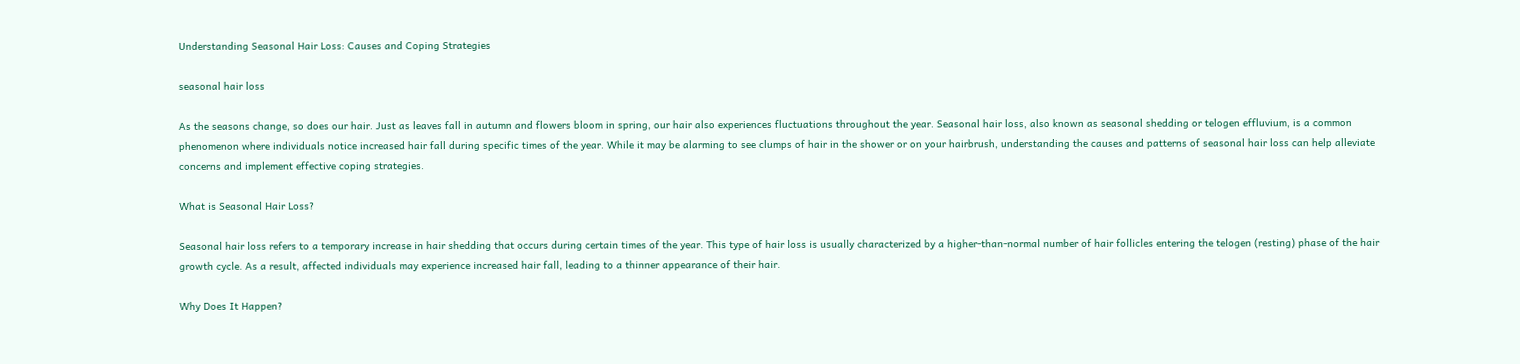Understanding Seasonal Hair Loss: Causes and Coping Strategies

seasonal hair loss

As the seasons change, so does our hair. Just as leaves fall in autumn and flowers bloom in spring, our hair also experiences fluctuations throughout the year. Seasonal hair loss, also known as seasonal shedding or telogen effluvium, is a common phenomenon where individuals notice increased hair fall during specific times of the year. While it may be alarming to see clumps of hair in the shower or on your hairbrush, understanding the causes and patterns of seasonal hair loss can help alleviate concerns and implement effective coping strategies.

What is Seasonal Hair Loss?

Seasonal hair loss refers to a temporary increase in hair shedding that occurs during certain times of the year. This type of hair loss is usually characterized by a higher-than-normal number of hair follicles entering the telogen (resting) phase of the hair growth cycle. As a result, affected individuals may experience increased hair fall, leading to a thinner appearance of their hair.

Why Does It Happen?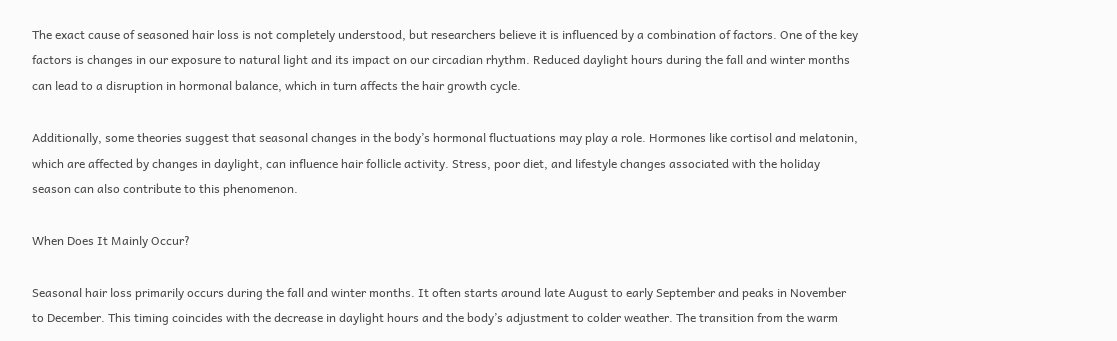The exact cause of seasoned hair loss is not completely understood, but researchers believe it is influenced by a combination of factors. One of the key factors is changes in our exposure to natural light and its impact on our circadian rhythm. Reduced daylight hours during the fall and winter months can lead to a disruption in hormonal balance, which in turn affects the hair growth cycle.

Additionally, some theories suggest that seasonal changes in the body’s hormonal fluctuations may play a role. Hormones like cortisol and melatonin, which are affected by changes in daylight, can influence hair follicle activity. Stress, poor diet, and lifestyle changes associated with the holiday season can also contribute to this phenomenon.

When Does It Mainly Occur?

Seasonal hair loss primarily occurs during the fall and winter months. It often starts around late August to early September and peaks in November to December. This timing coincides with the decrease in daylight hours and the body’s adjustment to colder weather. The transition from the warm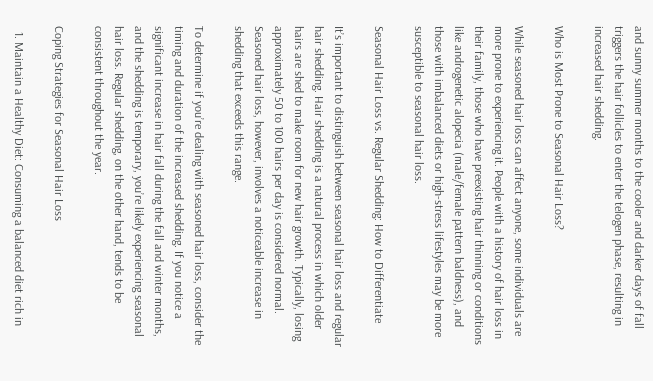and sunny summer months to the cooler and darker days of fall triggers the hair follicles to enter the telogen phase, resulting in increased hair shedding.

Who is Most Prone to Seasonal Hair Loss?

While seasoned hair loss can affect anyone, some individuals are more prone to experiencing it. People with a history of hair loss in their family, those who have preexisting hair thinning or conditions like androgenetic alopecia (male/female pattern baldness), and those with imbalanced diets or high-stress lifestyles may be more susceptible to seasonal hair loss.

Seasonal Hair Loss vs. Regular Shedding: How to Differentiate

It’s important to distinguish between seasonal hair loss and regular hair shedding. Hair shedding is a natural process in which older hairs are shed to make room for new hair growth. Typically, losing approximately 50 to 100 hairs per day is considered normal. Seasoned hair loss, however, involves a noticeable increase in shedding that exceeds this range.

To determine if you’re dealing with seasoned hair loss, consider the timing and duration of the increased shedding. If you notice a significant increase in hair fall during the fall and winter months, and the shedding is temporary, you’re likely experiencing seasonal hair loss. Regular shedding, on the other hand, tends to be consistent throughout the year.

Coping Strategies for Seasonal Hair Loss

  1. Maintain a Healthy Diet: Consuming a balanced diet rich in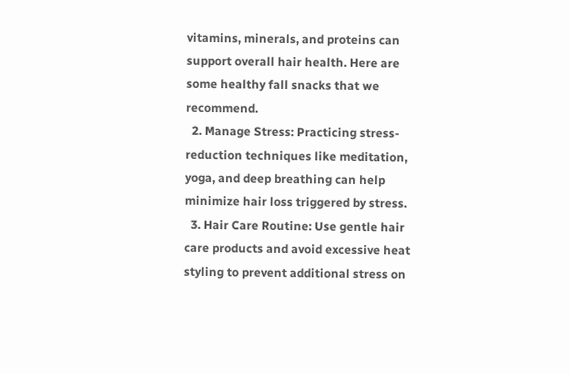vitamins, minerals, and proteins can support overall hair health. Here are some healthy fall snacks that we recommend.
  2. Manage Stress: Practicing stress-reduction techniques like meditation, yoga, and deep breathing can help minimize hair loss triggered by stress.
  3. Hair Care Routine: Use gentle hair care products and avoid excessive heat styling to prevent additional stress on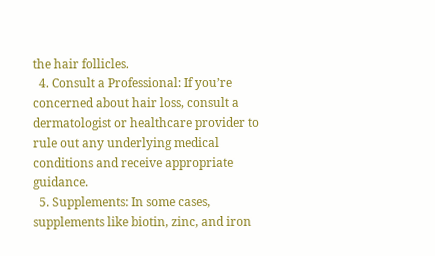the hair follicles.
  4. Consult a Professional: If you’re concerned about hair loss, consult a dermatologist or healthcare provider to rule out any underlying medical conditions and receive appropriate guidance.
  5. Supplements: In some cases, supplements like biotin, zinc, and iron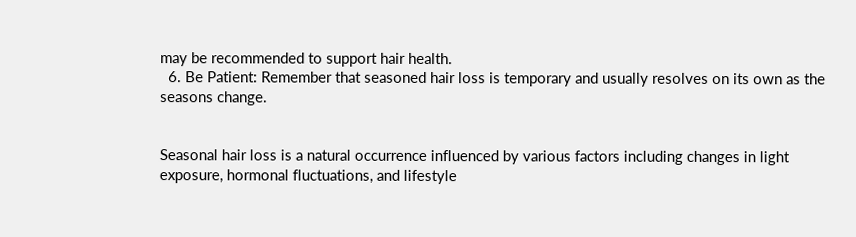may be recommended to support hair health.
  6. Be Patient: Remember that seasoned hair loss is temporary and usually resolves on its own as the seasons change.


Seasonal hair loss is a natural occurrence influenced by various factors including changes in light exposure, hormonal fluctuations, and lifestyle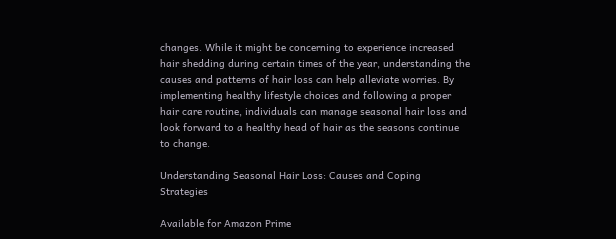changes. While it might be concerning to experience increased hair shedding during certain times of the year, understanding the causes and patterns of hair loss can help alleviate worries. By implementing healthy lifestyle choices and following a proper hair care routine, individuals can manage seasonal hair loss and look forward to a healthy head of hair as the seasons continue to change.

Understanding Seasonal Hair Loss: Causes and Coping Strategies

Available for Amazon Prime